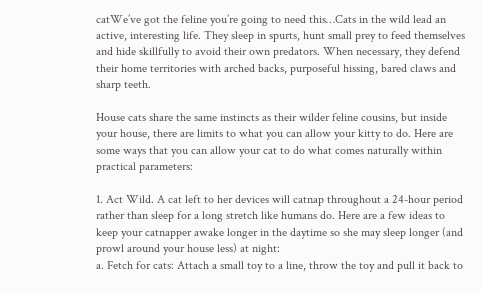catWe’ve got the feline you’re going to need this…Cats in the wild lead an active, interesting life. They sleep in spurts, hunt small prey to feed themselves and hide skillfully to avoid their own predators. When necessary, they defend their home territories with arched backs, purposeful hissing, bared claws and sharp teeth.

House cats share the same instincts as their wilder feline cousins, but inside your house, there are limits to what you can allow your kitty to do. Here are some ways that you can allow your cat to do what comes naturally within practical parameters:

1. Act Wild. A cat left to her devices will catnap throughout a 24-hour period rather than sleep for a long stretch like humans do. Here are a few ideas to keep your catnapper awake longer in the daytime so she may sleep longer (and prowl around your house less) at night:
a. Fetch for cats: Attach a small toy to a line, throw the toy and pull it back to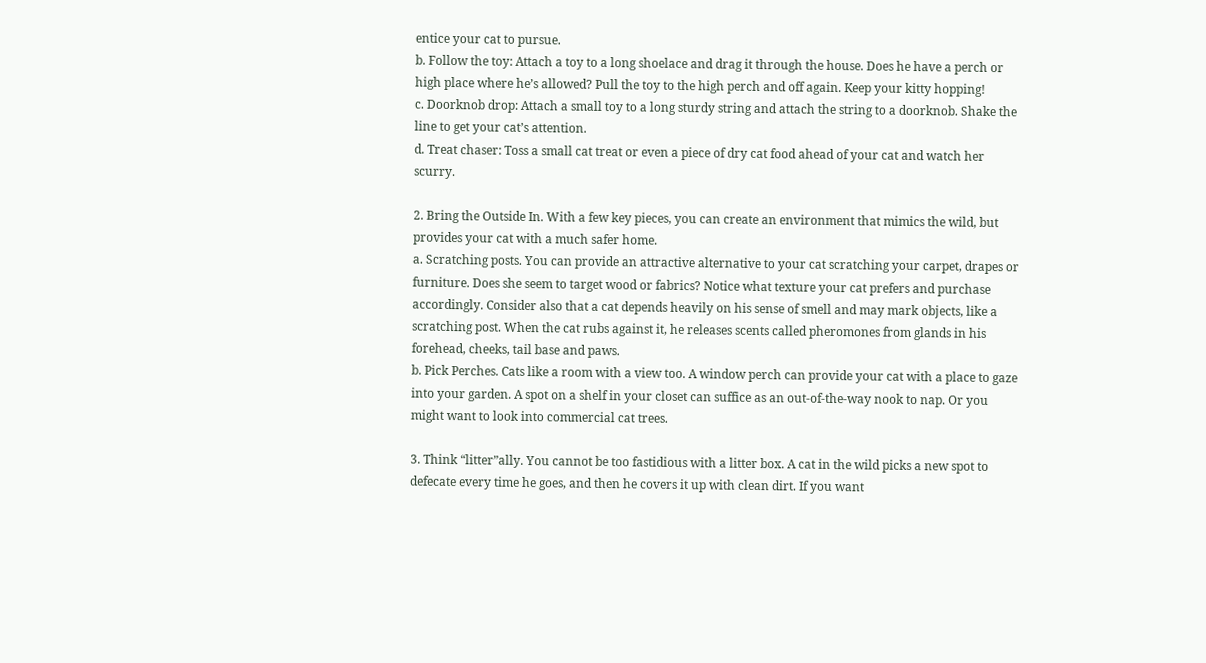entice your cat to pursue.
b. Follow the toy: Attach a toy to a long shoelace and drag it through the house. Does he have a perch or high place where he’s allowed? Pull the toy to the high perch and off again. Keep your kitty hopping!
c. Doorknob drop: Attach a small toy to a long sturdy string and attach the string to a doorknob. Shake the line to get your cat’s attention.
d. Treat chaser: Toss a small cat treat or even a piece of dry cat food ahead of your cat and watch her scurry.

2. Bring the Outside In. With a few key pieces, you can create an environment that mimics the wild, but provides your cat with a much safer home.
a. Scratching posts. You can provide an attractive alternative to your cat scratching your carpet, drapes or furniture. Does she seem to target wood or fabrics? Notice what texture your cat prefers and purchase accordingly. Consider also that a cat depends heavily on his sense of smell and may mark objects, like a scratching post. When the cat rubs against it, he releases scents called pheromones from glands in his forehead, cheeks, tail base and paws.
b. Pick Perches. Cats like a room with a view too. A window perch can provide your cat with a place to gaze into your garden. A spot on a shelf in your closet can suffice as an out-of-the-way nook to nap. Or you might want to look into commercial cat trees.

3. Think “litter”ally. You cannot be too fastidious with a litter box. A cat in the wild picks a new spot to defecate every time he goes, and then he covers it up with clean dirt. If you want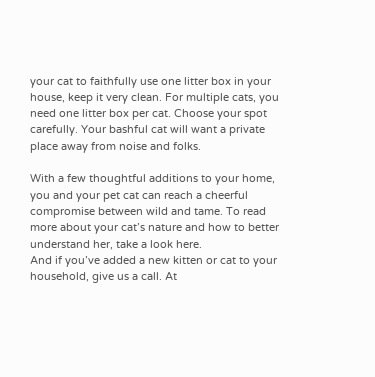your cat to faithfully use one litter box in your house, keep it very clean. For multiple cats, you need one litter box per cat. Choose your spot carefully. Your bashful cat will want a private place away from noise and folks.

With a few thoughtful additions to your home, you and your pet cat can reach a cheerful compromise between wild and tame. To read more about your cat’s nature and how to better understand her, take a look here.
And if you’ve added a new kitten or cat to your household, give us a call. At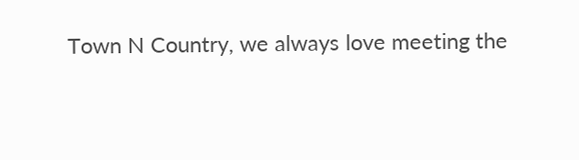Town N Country, we always love meeting the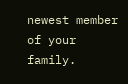newest member of your family.